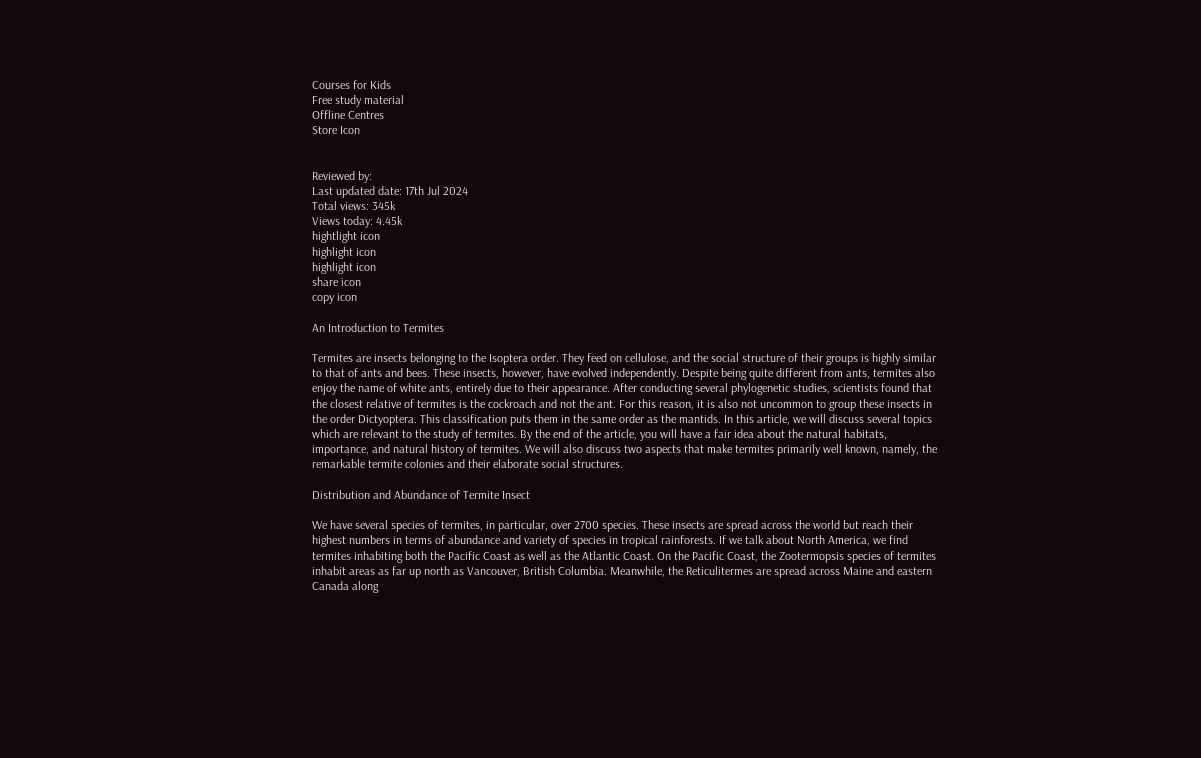Courses for Kids
Free study material
Offline Centres
Store Icon


Reviewed by:
Last updated date: 17th Jul 2024
Total views: 345k
Views today: 4.45k
hightlight icon
highlight icon
highlight icon
share icon
copy icon

An Introduction to Termites

Termites are insects belonging to the Isoptera order. They feed on cellulose, and the social structure of their groups is highly similar to that of ants and bees. These insects, however, have evolved independently. Despite being quite different from ants, termites also enjoy the name of white ants, entirely due to their appearance. After conducting several phylogenetic studies, scientists found that the closest relative of termites is the cockroach and not the ant. For this reason, it is also not uncommon to group these insects in the order Dictyoptera. This classification puts them in the same order as the mantids. In this article, we will discuss several topics which are relevant to the study of termites. By the end of the article, you will have a fair idea about the natural habitats, importance, and natural history of termites. We will also discuss two aspects that make termites primarily well known, namely, the remarkable termite colonies and their elaborate social structures.

Distribution and Abundance of Termite Insect

We have several species of termites, in particular, over 2700 species. These insects are spread across the world but reach their highest numbers in terms of abundance and variety of species in tropical rainforests. If we talk about North America, we find termites inhabiting both the Pacific Coast as well as the Atlantic Coast. On the Pacific Coast, the Zootermopsis species of termites inhabit areas as far up north as Vancouver, British Columbia. Meanwhile, the Reticulitermes are spread across Maine and eastern Canada along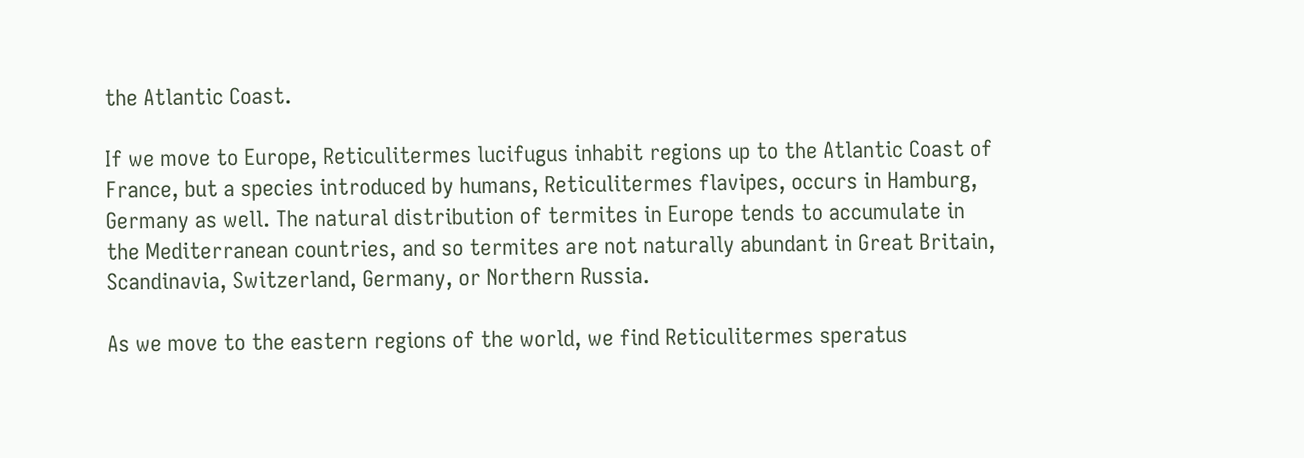the Atlantic Coast.

If we move to Europe, Reticulitermes lucifugus inhabit regions up to the Atlantic Coast of France, but a species introduced by humans, Reticulitermes flavipes, occurs in Hamburg, Germany as well. The natural distribution of termites in Europe tends to accumulate in the Mediterranean countries, and so termites are not naturally abundant in Great Britain, Scandinavia, Switzerland, Germany, or Northern Russia.

As we move to the eastern regions of the world, we find Reticulitermes speratus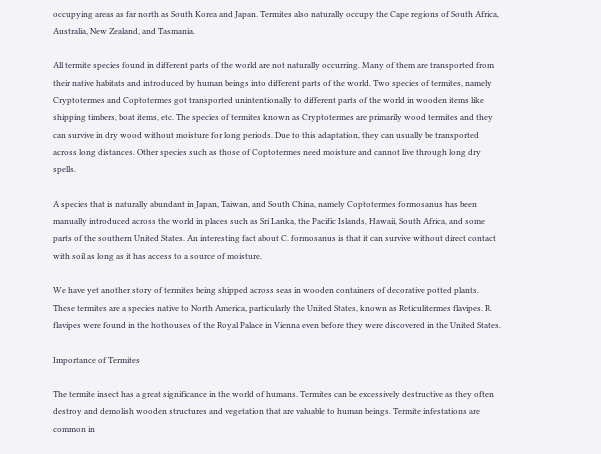occupying areas as far north as South Korea and Japan. Termites also naturally occupy the Cape regions of South Africa, Australia, New Zealand, and Tasmania.

All termite species found in different parts of the world are not naturally occurring. Many of them are transported from their native habitats and introduced by human beings into different parts of the world. Two species of termites, namely Cryptotermes and Coptotermes got transported unintentionally to different parts of the world in wooden items like shipping timbers, boat items, etc. The species of termites known as Cryptotermes are primarily wood termites and they can survive in dry wood without moisture for long periods. Due to this adaptation, they can usually be transported across long distances. Other species such as those of Coptotermes need moisture and cannot live through long dry spells.

A species that is naturally abundant in Japan, Taiwan, and South China, namely Coptotermes formosanus has been manually introduced across the world in places such as Sri Lanka, the Pacific Islands, Hawaii, South Africa, and some parts of the southern United States. An interesting fact about C. formosanus is that it can survive without direct contact with soil as long as it has access to a source of moisture.

We have yet another story of termites being shipped across seas in wooden containers of decorative potted plants. These termites are a species native to North America, particularly the United States, known as Reticulitermes flavipes. R. flavipes were found in the hothouses of the Royal Palace in Vienna even before they were discovered in the United States.

Importance of Termites

The termite insect has a great significance in the world of humans. Termites can be excessively destructive as they often destroy and demolish wooden structures and vegetation that are valuable to human beings. Termite infestations are common in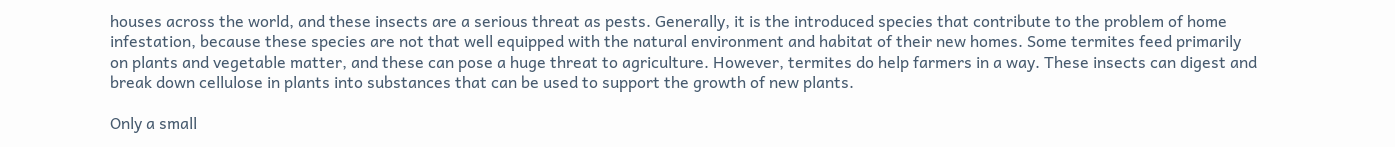houses across the world, and these insects are a serious threat as pests. Generally, it is the introduced species that contribute to the problem of home infestation, because these species are not that well equipped with the natural environment and habitat of their new homes. Some termites feed primarily on plants and vegetable matter, and these can pose a huge threat to agriculture. However, termites do help farmers in a way. These insects can digest and break down cellulose in plants into substances that can be used to support the growth of new plants.

Only a small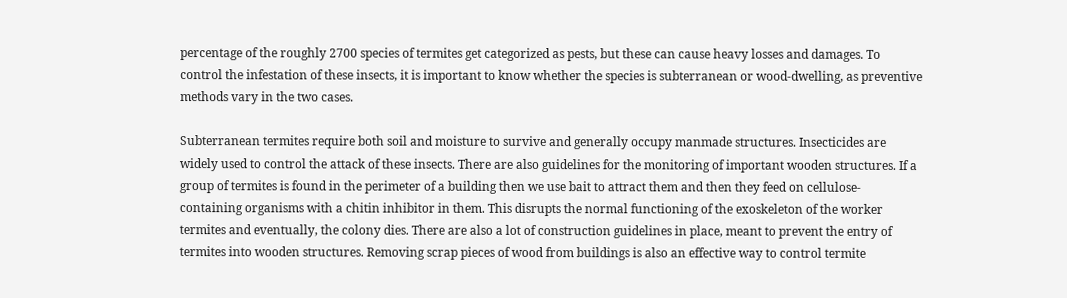percentage of the roughly 2700 species of termites get categorized as pests, but these can cause heavy losses and damages. To control the infestation of these insects, it is important to know whether the species is subterranean or wood-dwelling, as preventive methods vary in the two cases.

Subterranean termites require both soil and moisture to survive and generally occupy manmade structures. Insecticides are widely used to control the attack of these insects. There are also guidelines for the monitoring of important wooden structures. If a group of termites is found in the perimeter of a building then we use bait to attract them and then they feed on cellulose-containing organisms with a chitin inhibitor in them. This disrupts the normal functioning of the exoskeleton of the worker termites and eventually, the colony dies. There are also a lot of construction guidelines in place, meant to prevent the entry of termites into wooden structures. Removing scrap pieces of wood from buildings is also an effective way to control termite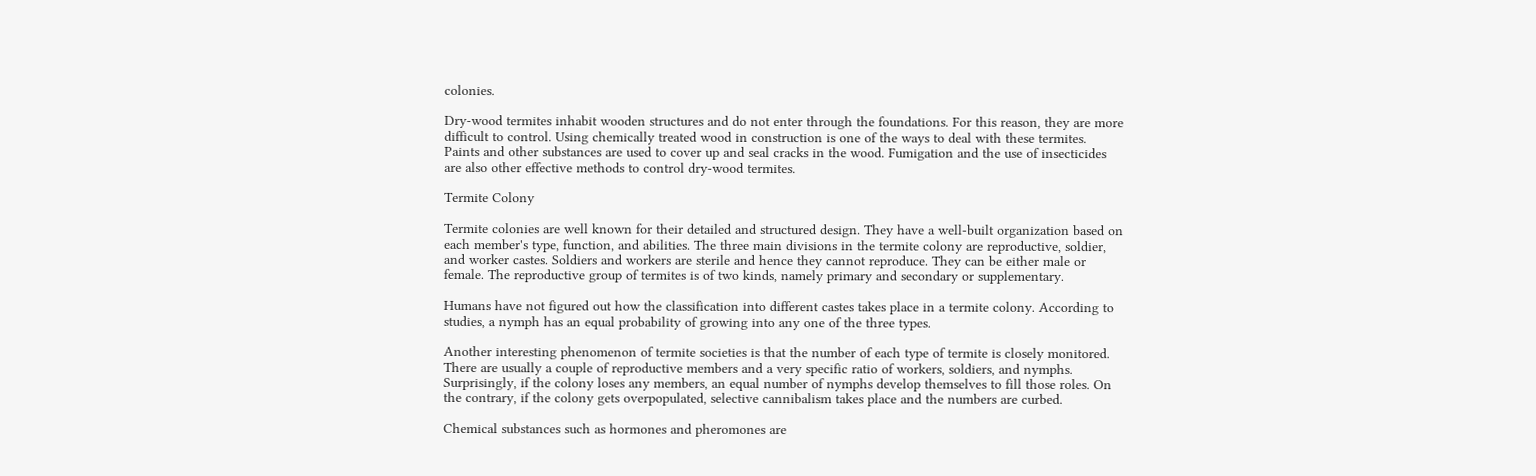colonies.

Dry-wood termites inhabit wooden structures and do not enter through the foundations. For this reason, they are more difficult to control. Using chemically treated wood in construction is one of the ways to deal with these termites. Paints and other substances are used to cover up and seal cracks in the wood. Fumigation and the use of insecticides are also other effective methods to control dry-wood termites.

Termite Colony

Termite colonies are well known for their detailed and structured design. They have a well-built organization based on each member's type, function, and abilities. The three main divisions in the termite colony are reproductive, soldier, and worker castes. Soldiers and workers are sterile and hence they cannot reproduce. They can be either male or female. The reproductive group of termites is of two kinds, namely primary and secondary or supplementary.

Humans have not figured out how the classification into different castes takes place in a termite colony. According to studies, a nymph has an equal probability of growing into any one of the three types.

Another interesting phenomenon of termite societies is that the number of each type of termite is closely monitored. There are usually a couple of reproductive members and a very specific ratio of workers, soldiers, and nymphs. Surprisingly, if the colony loses any members, an equal number of nymphs develop themselves to fill those roles. On the contrary, if the colony gets overpopulated, selective cannibalism takes place and the numbers are curbed.

Chemical substances such as hormones and pheromones are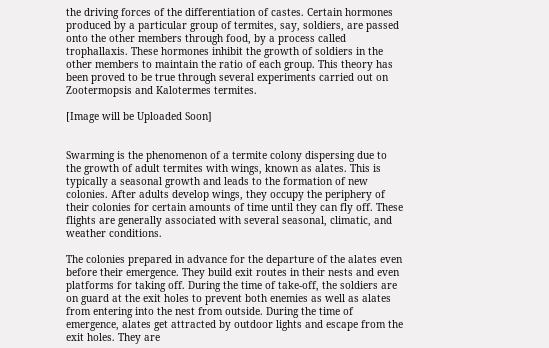the driving forces of the differentiation of castes. Certain hormones produced by a particular group of termites, say, soldiers, are passed onto the other members through food, by a process called trophallaxis. These hormones inhibit the growth of soldiers in the other members to maintain the ratio of each group. This theory has been proved to be true through several experiments carried out on Zootermopsis and Kalotermes termites.

[Image will be Uploaded Soon]


Swarming is the phenomenon of a termite colony dispersing due to the growth of adult termites with wings, known as alates. This is typically a seasonal growth and leads to the formation of new colonies. After adults develop wings, they occupy the periphery of their colonies for certain amounts of time until they can fly off. These flights are generally associated with several seasonal, climatic, and weather conditions.

The colonies prepared in advance for the departure of the alates even before their emergence. They build exit routes in their nests and even platforms for taking off. During the time of take-off, the soldiers are on guard at the exit holes to prevent both enemies as well as alates from entering into the nest from outside. During the time of emergence, alates get attracted by outdoor lights and escape from the exit holes. They are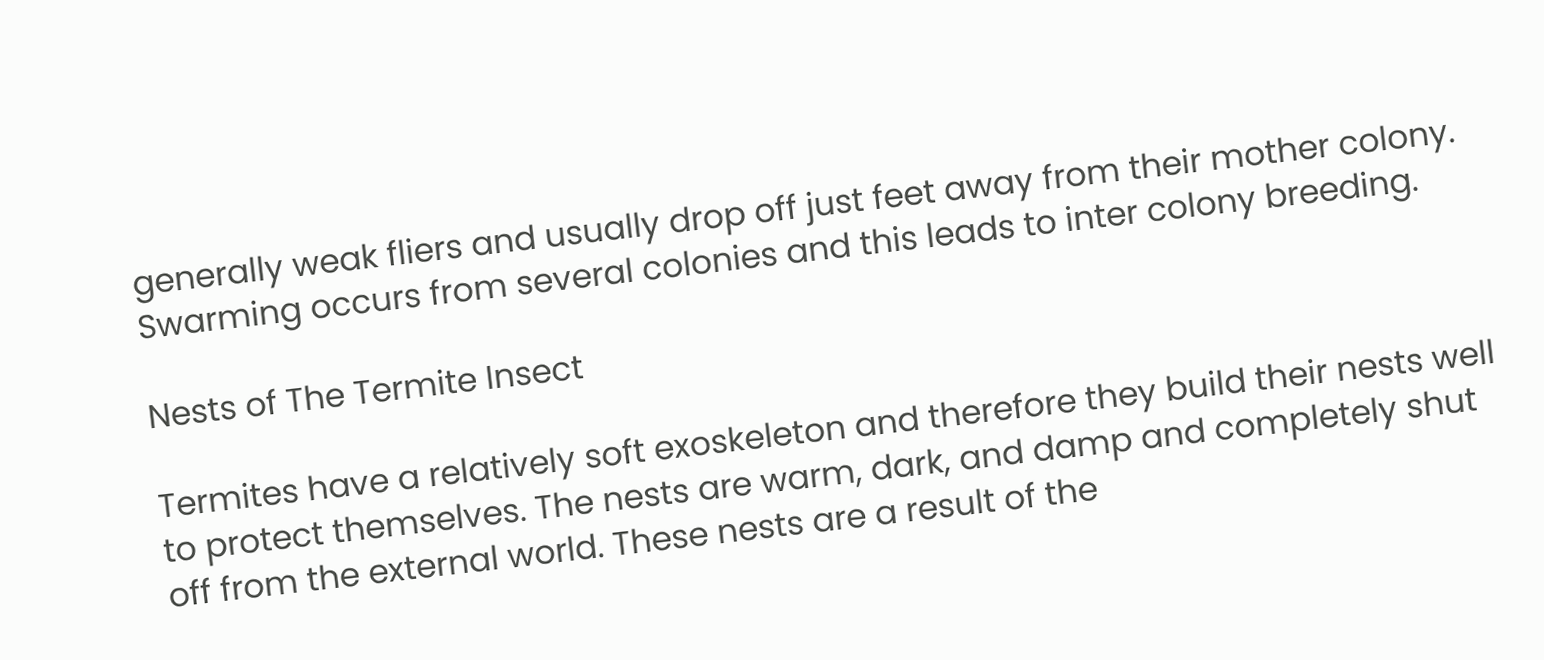generally weak fliers and usually drop off just feet away from their mother colony. Swarming occurs from several colonies and this leads to inter colony breeding.

Nests of The Termite Insect

Termites have a relatively soft exoskeleton and therefore they build their nests well to protect themselves. The nests are warm, dark, and damp and completely shut off from the external world. These nests are a result of the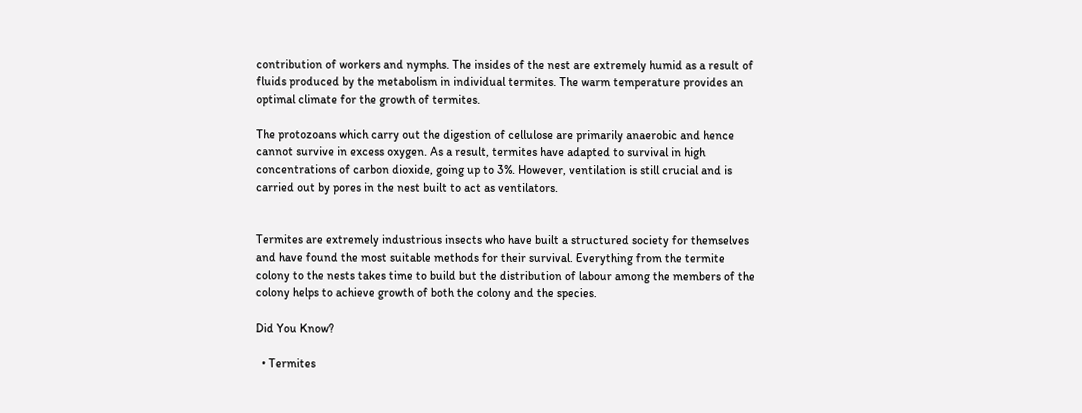contribution of workers and nymphs. The insides of the nest are extremely humid as a result of fluids produced by the metabolism in individual termites. The warm temperature provides an optimal climate for the growth of termites.

The protozoans which carry out the digestion of cellulose are primarily anaerobic and hence cannot survive in excess oxygen. As a result, termites have adapted to survival in high concentrations of carbon dioxide, going up to 3%. However, ventilation is still crucial and is carried out by pores in the nest built to act as ventilators.


Termites are extremely industrious insects who have built a structured society for themselves and have found the most suitable methods for their survival. Everything from the termite colony to the nests takes time to build but the distribution of labour among the members of the colony helps to achieve growth of both the colony and the species.

Did You Know?

  • Termites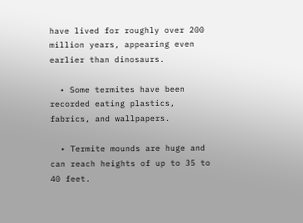have lived for roughly over 200 million years, appearing even earlier than dinosaurs.

  • Some termites have been recorded eating plastics, fabrics, and wallpapers.

  • Termite mounds are huge and can reach heights of up to 35 to 40 feet.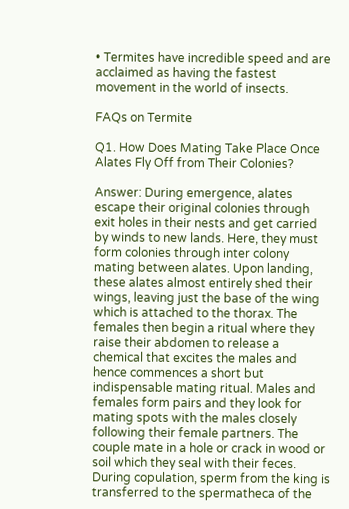• Termites have incredible speed and are acclaimed as having the fastest movement in the world of insects.

FAQs on Termite

Q1. How Does Mating Take Place Once Alates Fly Off from Their Colonies?

Answer: During emergence, alates escape their original colonies through exit holes in their nests and get carried by winds to new lands. Here, they must form colonies through inter colony mating between alates. Upon landing, these alates almost entirely shed their wings, leaving just the base of the wing which is attached to the thorax. The females then begin a ritual where they raise their abdomen to release a chemical that excites the males and hence commences a short but indispensable mating ritual. Males and females form pairs and they look for mating spots with the males closely following their female partners. The couple mate in a hole or crack in wood or soil which they seal with their feces. During copulation, sperm from the king is transferred to the spermatheca of the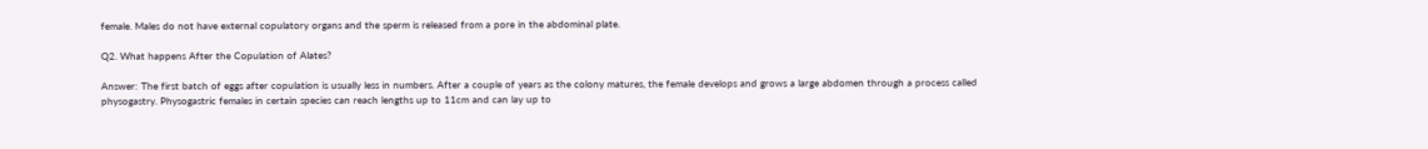female. Males do not have external copulatory organs and the sperm is released from a pore in the abdominal plate.

Q2. What happens After the Copulation of Alates?

Answer: The first batch of eggs after copulation is usually less in numbers. After a couple of years as the colony matures, the female develops and grows a large abdomen through a process called physogastry. Physogastric females in certain species can reach lengths up to 11cm and can lay up to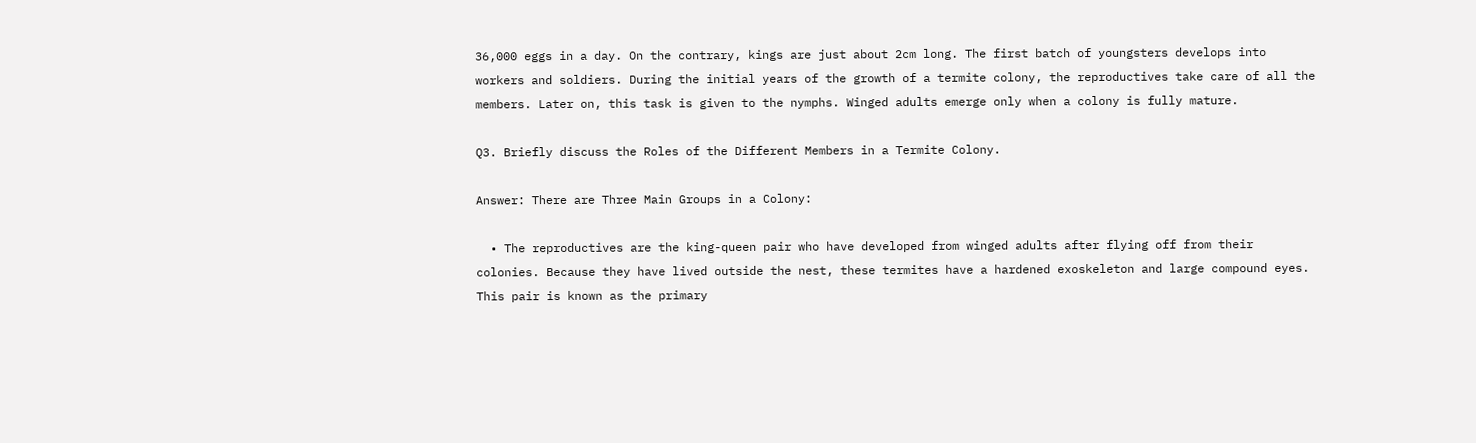36,000 eggs in a day. On the contrary, kings are just about 2cm long. The first batch of youngsters develops into workers and soldiers. During the initial years of the growth of a termite colony, the reproductives take care of all the members. Later on, this task is given to the nymphs. Winged adults emerge only when a colony is fully mature.

Q3. Briefly discuss the Roles of the Different Members in a Termite Colony.

Answer: There are Three Main Groups in a Colony:

  • The reproductives are the king-queen pair who have developed from winged adults after flying off from their colonies. Because they have lived outside the nest, these termites have a hardened exoskeleton and large compound eyes. This pair is known as the primary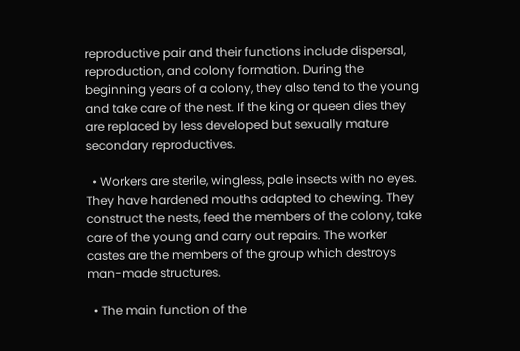reproductive pair and their functions include dispersal, reproduction, and colony formation. During the beginning years of a colony, they also tend to the young and take care of the nest. If the king or queen dies they are replaced by less developed but sexually mature secondary reproductives.

  • Workers are sterile, wingless, pale insects with no eyes. They have hardened mouths adapted to chewing. They construct the nests, feed the members of the colony, take care of the young and carry out repairs. The worker castes are the members of the group which destroys man-made structures.

  • The main function of the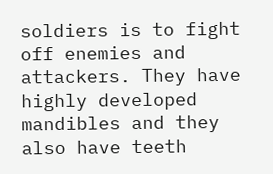soldiers is to fight off enemies and attackers. They have highly developed mandibles and they also have teeth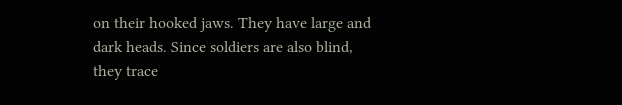on their hooked jaws. They have large and dark heads. Since soldiers are also blind, they trace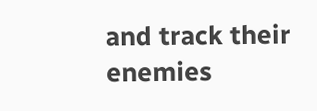and track their enemies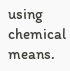using chemical means.